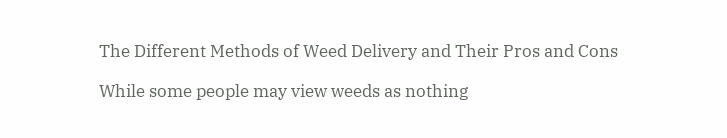The Different Methods of Weed Delivery and Their Pros and Cons

While some people may view weeds as nothing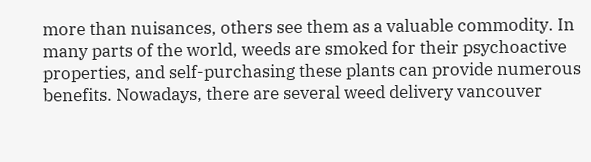more than nuisances, others see them as a valuable commodity. In many parts of the world, weeds are smoked for their psychoactive properties, and self-purchasing these plants can provide numerous benefits. Nowadays, there are several weed delivery vancouver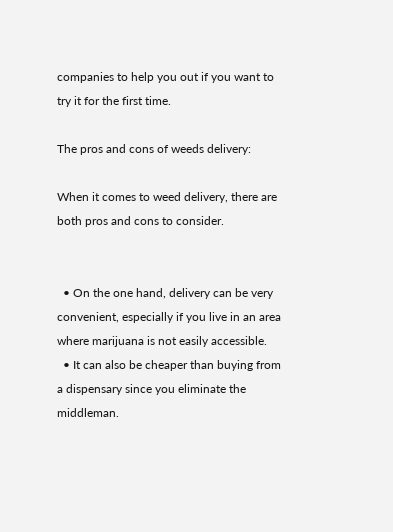companies to help you out if you want to try it for the first time.

The pros and cons of weeds delivery:

When it comes to weed delivery, there are both pros and cons to consider.


  • On the one hand, delivery can be very convenient, especially if you live in an area where marijuana is not easily accessible.
  • It can also be cheaper than buying from a dispensary since you eliminate the middleman.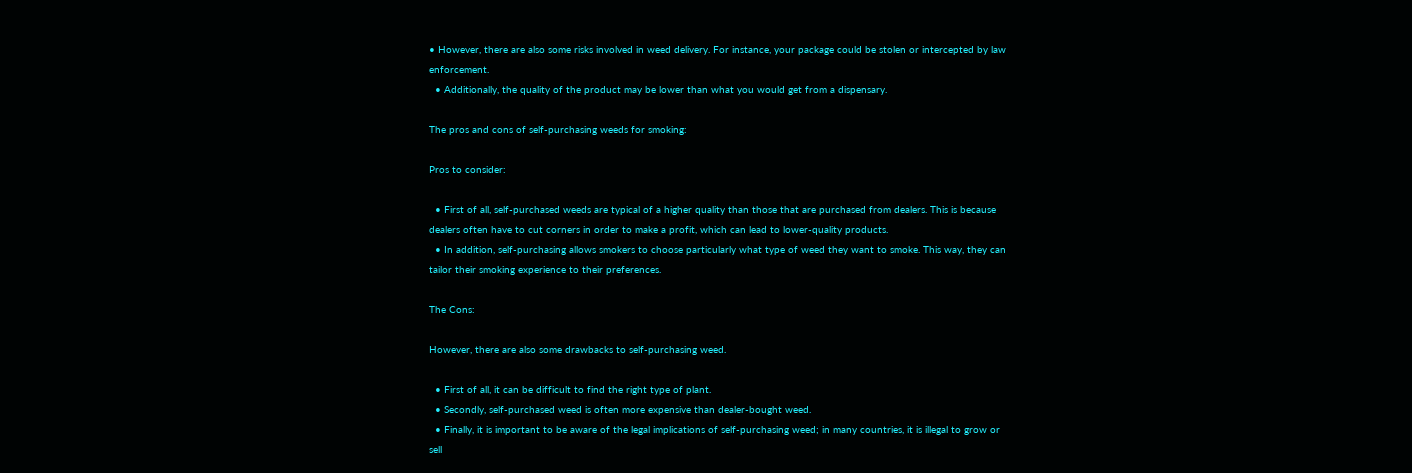• However, there are also some risks involved in weed delivery. For instance, your package could be stolen or intercepted by law enforcement.
  • Additionally, the quality of the product may be lower than what you would get from a dispensary.

The pros and cons of self-purchasing weeds for smoking:

Pros to consider:

  • First of all, self-purchased weeds are typical of a higher quality than those that are purchased from dealers. This is because dealers often have to cut corners in order to make a profit, which can lead to lower-quality products.
  • In addition, self-purchasing allows smokers to choose particularly what type of weed they want to smoke. This way, they can tailor their smoking experience to their preferences.

The Cons:

However, there are also some drawbacks to self-purchasing weed.

  • First of all, it can be difficult to find the right type of plant.
  • Secondly, self-purchased weed is often more expensive than dealer-bought weed.
  • Finally, it is important to be aware of the legal implications of self-purchasing weed; in many countries, it is illegal to grow or sell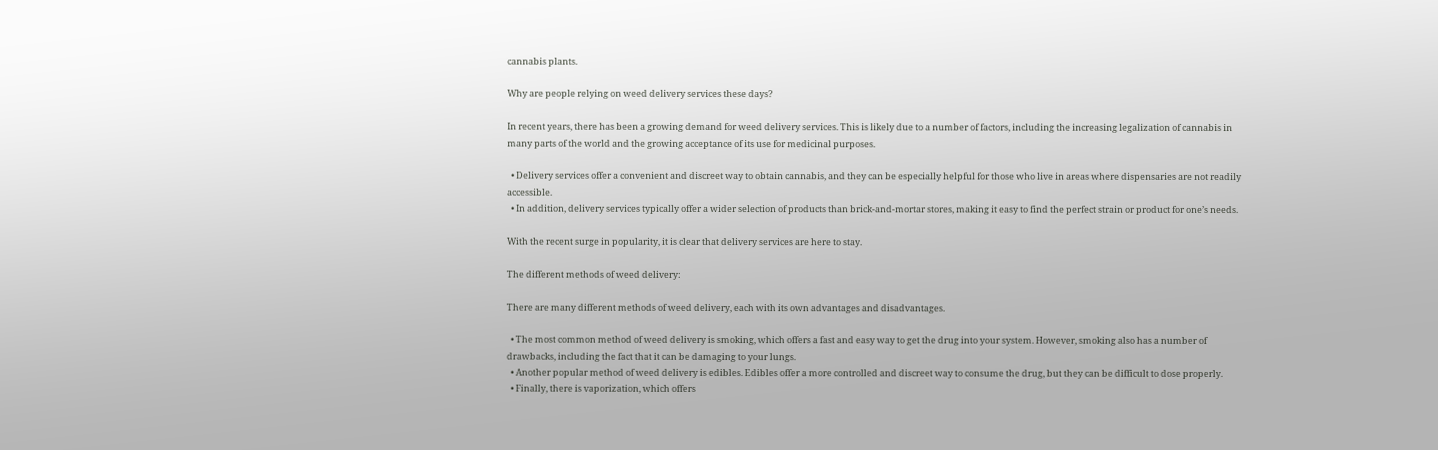cannabis plants.

Why are people relying on weed delivery services these days?

In recent years, there has been a growing demand for weed delivery services. This is likely due to a number of factors, including the increasing legalization of cannabis in many parts of the world and the growing acceptance of its use for medicinal purposes.

  • Delivery services offer a convenient and discreet way to obtain cannabis, and they can be especially helpful for those who live in areas where dispensaries are not readily accessible.
  • In addition, delivery services typically offer a wider selection of products than brick-and-mortar stores, making it easy to find the perfect strain or product for one’s needs.

With the recent surge in popularity, it is clear that delivery services are here to stay.

The different methods of weed delivery:

There are many different methods of weed delivery, each with its own advantages and disadvantages.

  • The most common method of weed delivery is smoking, which offers a fast and easy way to get the drug into your system. However, smoking also has a number of drawbacks, including the fact that it can be damaging to your lungs.
  • Another popular method of weed delivery is edibles. Edibles offer a more controlled and discreet way to consume the drug, but they can be difficult to dose properly.
  • Finally, there is vaporization, which offers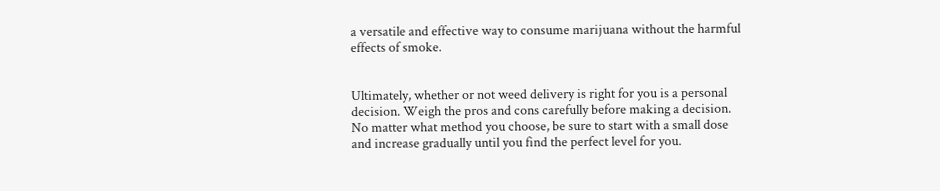a versatile and effective way to consume marijuana without the harmful effects of smoke.


Ultimately, whether or not weed delivery is right for you is a personal decision. Weigh the pros and cons carefully before making a decision. No matter what method you choose, be sure to start with a small dose and increase gradually until you find the perfect level for you.